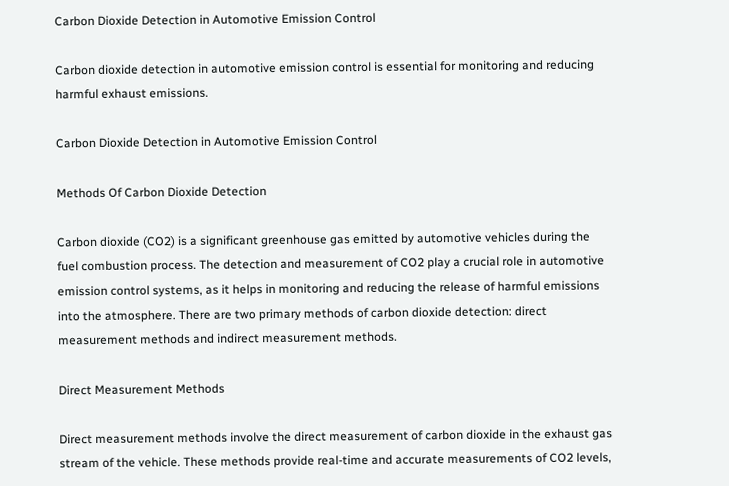Carbon Dioxide Detection in Automotive Emission Control

Carbon dioxide detection in automotive emission control is essential for monitoring and reducing harmful exhaust emissions.

Carbon Dioxide Detection in Automotive Emission Control

Methods Of Carbon Dioxide Detection

Carbon dioxide (CO2) is a significant greenhouse gas emitted by automotive vehicles during the fuel combustion process. The detection and measurement of CO2 play a crucial role in automotive emission control systems, as it helps in monitoring and reducing the release of harmful emissions into the atmosphere. There are two primary methods of carbon dioxide detection: direct measurement methods and indirect measurement methods.

Direct Measurement Methods

Direct measurement methods involve the direct measurement of carbon dioxide in the exhaust gas stream of the vehicle. These methods provide real-time and accurate measurements of CO2 levels,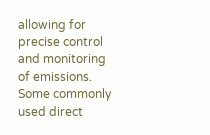allowing for precise control and monitoring of emissions. Some commonly used direct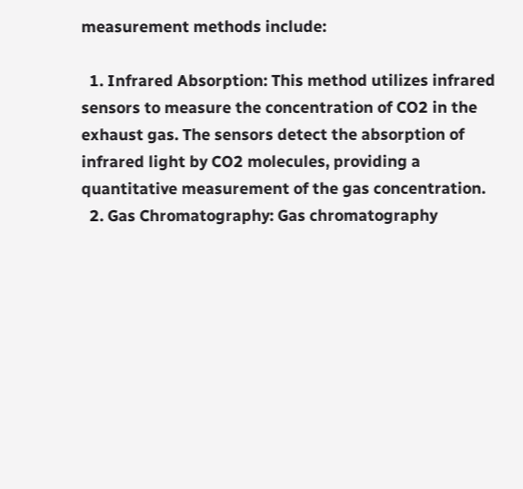measurement methods include:

  1. Infrared Absorption: This method utilizes infrared sensors to measure the concentration of CO2 in the exhaust gas. The sensors detect the absorption of infrared light by CO2 molecules, providing a quantitative measurement of the gas concentration.
  2. Gas Chromatography: Gas chromatography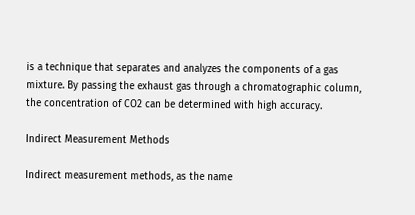is a technique that separates and analyzes the components of a gas mixture. By passing the exhaust gas through a chromatographic column, the concentration of CO2 can be determined with high accuracy.

Indirect Measurement Methods

Indirect measurement methods, as the name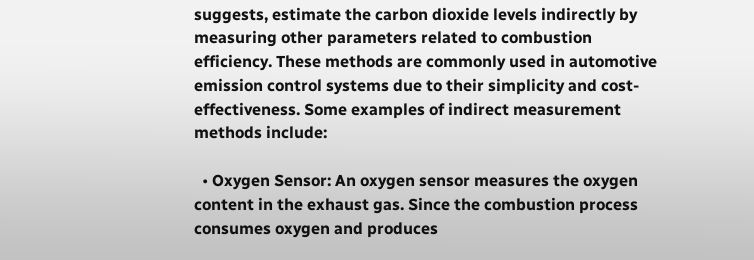suggests, estimate the carbon dioxide levels indirectly by measuring other parameters related to combustion efficiency. These methods are commonly used in automotive emission control systems due to their simplicity and cost-effectiveness. Some examples of indirect measurement methods include:

  • Oxygen Sensor: An oxygen sensor measures the oxygen content in the exhaust gas. Since the combustion process consumes oxygen and produces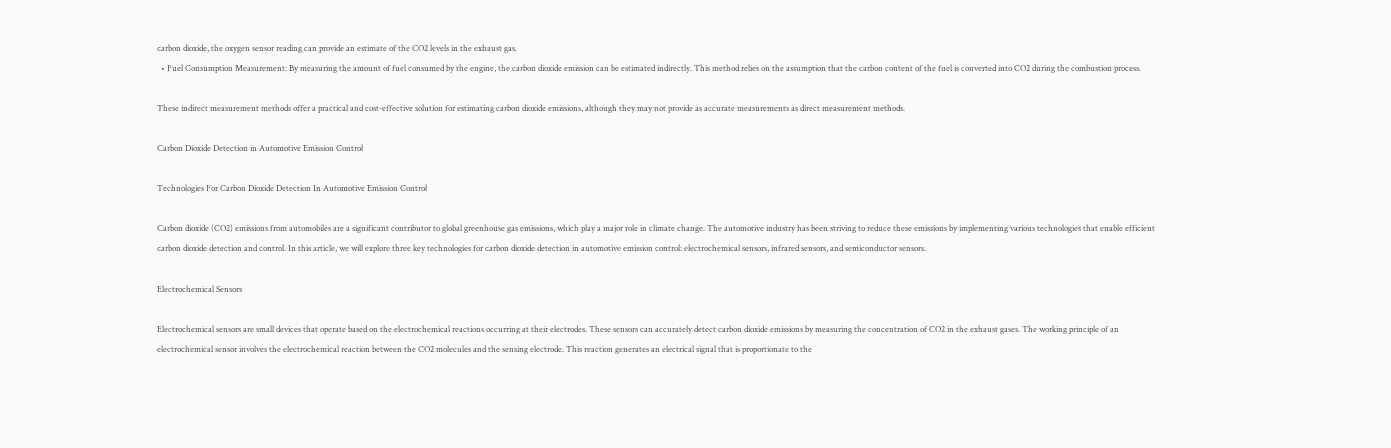carbon dioxide, the oxygen sensor reading can provide an estimate of the CO2 levels in the exhaust gas.
  • Fuel Consumption Measurement: By measuring the amount of fuel consumed by the engine, the carbon dioxide emission can be estimated indirectly. This method relies on the assumption that the carbon content of the fuel is converted into CO2 during the combustion process.

These indirect measurement methods offer a practical and cost-effective solution for estimating carbon dioxide emissions, although they may not provide as accurate measurements as direct measurement methods.

Carbon Dioxide Detection in Automotive Emission Control

Technologies For Carbon Dioxide Detection In Automotive Emission Control

Carbon dioxide (CO2) emissions from automobiles are a significant contributor to global greenhouse gas emissions, which play a major role in climate change. The automotive industry has been striving to reduce these emissions by implementing various technologies that enable efficient carbon dioxide detection and control. In this article, we will explore three key technologies for carbon dioxide detection in automotive emission control: electrochemical sensors, infrared sensors, and semiconductor sensors.

Electrochemical Sensors

Electrochemical sensors are small devices that operate based on the electrochemical reactions occurring at their electrodes. These sensors can accurately detect carbon dioxide emissions by measuring the concentration of CO2 in the exhaust gases. The working principle of an electrochemical sensor involves the electrochemical reaction between the CO2 molecules and the sensing electrode. This reaction generates an electrical signal that is proportionate to the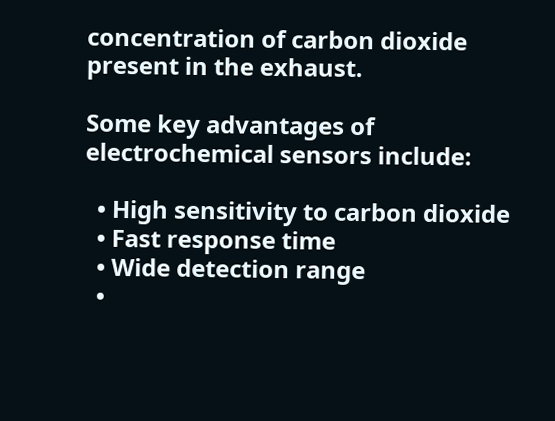concentration of carbon dioxide present in the exhaust.

Some key advantages of electrochemical sensors include:

  • High sensitivity to carbon dioxide
  • Fast response time
  • Wide detection range
  •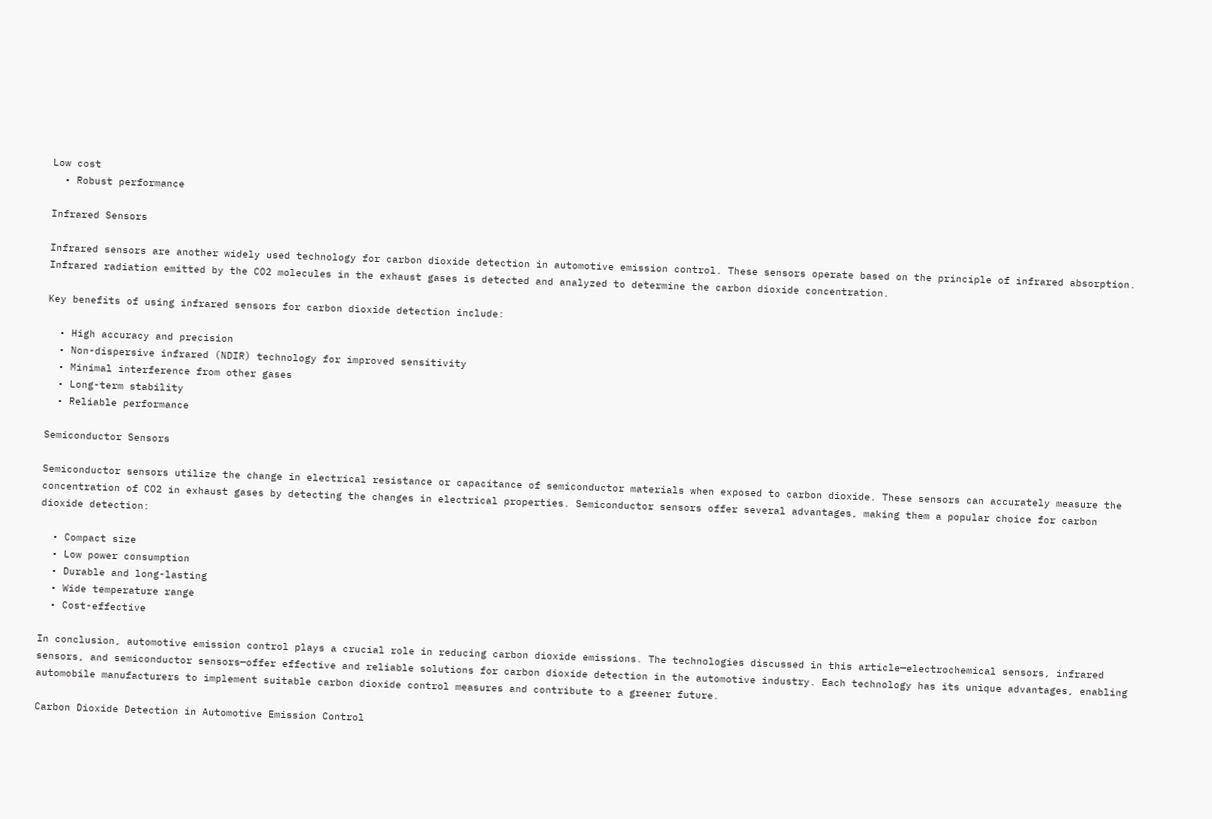Low cost
  • Robust performance

Infrared Sensors

Infrared sensors are another widely used technology for carbon dioxide detection in automotive emission control. These sensors operate based on the principle of infrared absorption. Infrared radiation emitted by the CO2 molecules in the exhaust gases is detected and analyzed to determine the carbon dioxide concentration.

Key benefits of using infrared sensors for carbon dioxide detection include:

  • High accuracy and precision
  • Non-dispersive infrared (NDIR) technology for improved sensitivity
  • Minimal interference from other gases
  • Long-term stability
  • Reliable performance

Semiconductor Sensors

Semiconductor sensors utilize the change in electrical resistance or capacitance of semiconductor materials when exposed to carbon dioxide. These sensors can accurately measure the concentration of CO2 in exhaust gases by detecting the changes in electrical properties. Semiconductor sensors offer several advantages, making them a popular choice for carbon dioxide detection:

  • Compact size
  • Low power consumption
  • Durable and long-lasting
  • Wide temperature range
  • Cost-effective

In conclusion, automotive emission control plays a crucial role in reducing carbon dioxide emissions. The technologies discussed in this article—electrochemical sensors, infrared sensors, and semiconductor sensors—offer effective and reliable solutions for carbon dioxide detection in the automotive industry. Each technology has its unique advantages, enabling automobile manufacturers to implement suitable carbon dioxide control measures and contribute to a greener future.

Carbon Dioxide Detection in Automotive Emission Control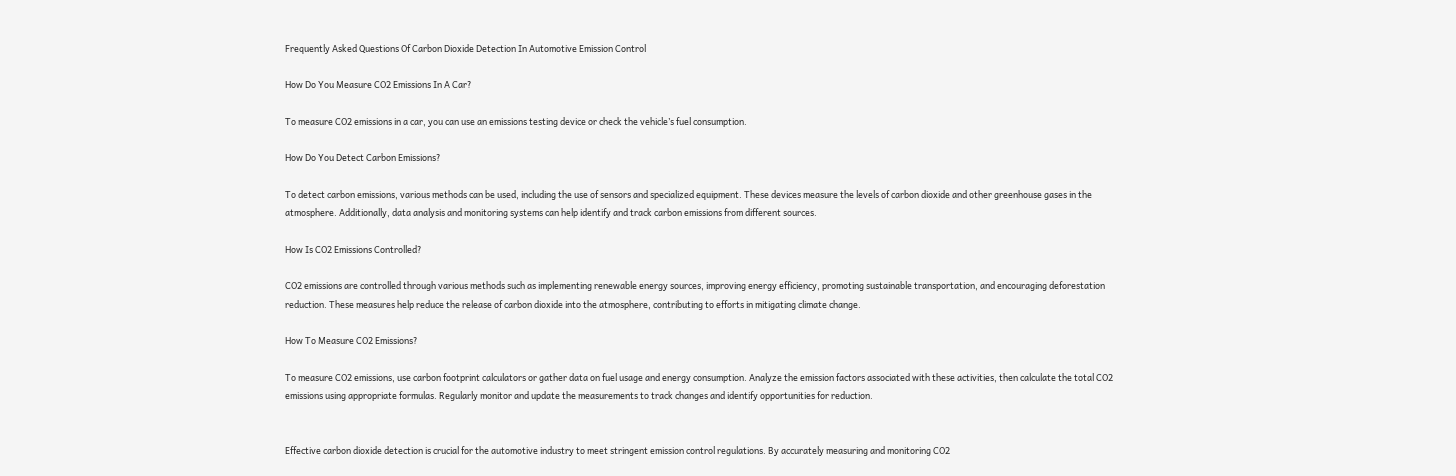Frequently Asked Questions Of Carbon Dioxide Detection In Automotive Emission Control

How Do You Measure CO2 Emissions In A Car?

To measure CO2 emissions in a car, you can use an emissions testing device or check the vehicle’s fuel consumption.

How Do You Detect Carbon Emissions?

To detect carbon emissions, various methods can be used, including the use of sensors and specialized equipment. These devices measure the levels of carbon dioxide and other greenhouse gases in the atmosphere. Additionally, data analysis and monitoring systems can help identify and track carbon emissions from different sources.

How Is CO2 Emissions Controlled?

CO2 emissions are controlled through various methods such as implementing renewable energy sources, improving energy efficiency, promoting sustainable transportation, and encouraging deforestation reduction. These measures help reduce the release of carbon dioxide into the atmosphere, contributing to efforts in mitigating climate change.

How To Measure CO2 Emissions?

To measure CO2 emissions, use carbon footprint calculators or gather data on fuel usage and energy consumption. Analyze the emission factors associated with these activities, then calculate the total CO2 emissions using appropriate formulas. Regularly monitor and update the measurements to track changes and identify opportunities for reduction.


Effective carbon dioxide detection is crucial for the automotive industry to meet stringent emission control regulations. By accurately measuring and monitoring CO2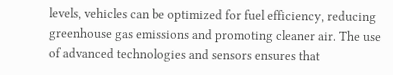levels, vehicles can be optimized for fuel efficiency, reducing greenhouse gas emissions and promoting cleaner air. The use of advanced technologies and sensors ensures that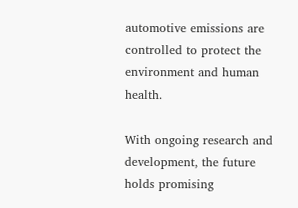automotive emissions are controlled to protect the environment and human health.

With ongoing research and development, the future holds promising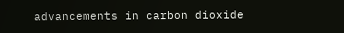advancements in carbon dioxide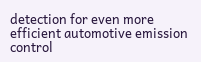detection for even more efficient automotive emission control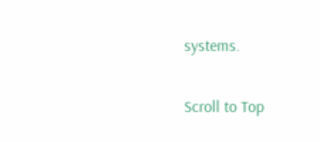systems.

Scroll to Top